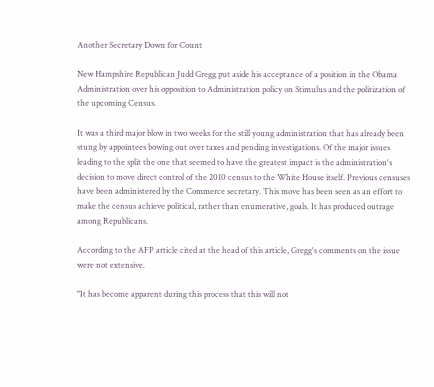Another Secretary Down for Count

New Hampshire Republican Judd Gregg put aside his acceptance of a position in the Obama Administration over his opposition to Administration policy on Stimulus and the politization of the upcoming Census.

It was a third major blow in two weeks for the still young administration that has already been stung by appointees bowing out over taxes and pending investigations. Of the major issues leading to the split the one that seemed to have the greatest impact is the administration's decision to move direct control of the 2010 census to the White House itself. Previous censuses have been administered by the Commerce secretary. This move has been seen as an effort to make the census achieve political, rather than enumerative, goals. It has produced outrage among Republicans.

According to the AFP article cited at the head of this article, Gregg's comments on the issue were not extensive.

"It has become apparent during this process that this will not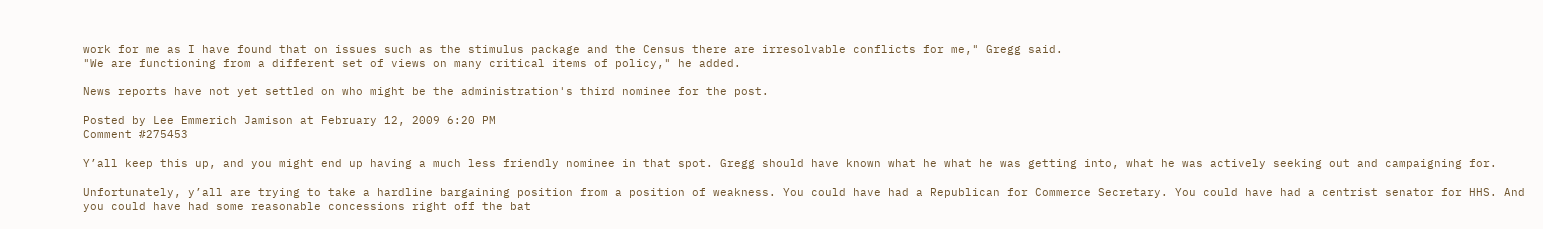work for me as I have found that on issues such as the stimulus package and the Census there are irresolvable conflicts for me," Gregg said.
"We are functioning from a different set of views on many critical items of policy," he added.

News reports have not yet settled on who might be the administration's third nominee for the post.

Posted by Lee Emmerich Jamison at February 12, 2009 6:20 PM
Comment #275453

Y’all keep this up, and you might end up having a much less friendly nominee in that spot. Gregg should have known what he what he was getting into, what he was actively seeking out and campaigning for.

Unfortunately, y’all are trying to take a hardline bargaining position from a position of weakness. You could have had a Republican for Commerce Secretary. You could have had a centrist senator for HHS. And you could have had some reasonable concessions right off the bat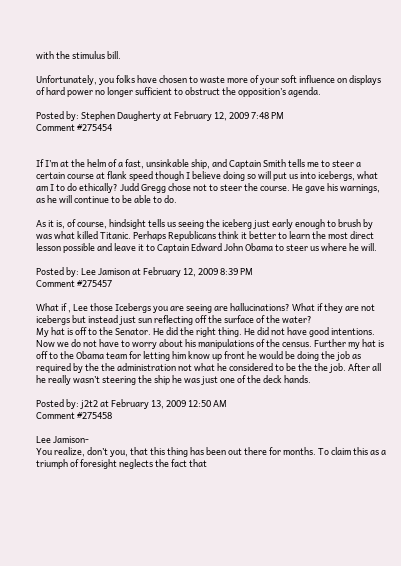with the stimulus bill.

Unfortunately, you folks have chosen to waste more of your soft influence on displays of hard power no longer sufficient to obstruct the opposition’s agenda.

Posted by: Stephen Daugherty at February 12, 2009 7:48 PM
Comment #275454


If I’m at the helm of a fast, unsinkable ship, and Captain Smith tells me to steer a certain course at flank speed though I believe doing so will put us into icebergs, what am I to do ethically? Judd Gregg chose not to steer the course. He gave his warnings, as he will continue to be able to do.

As it is, of course, hindsight tells us seeing the iceberg just early enough to brush by was what killed Titanic. Perhaps Republicans think it better to learn the most direct lesson possible and leave it to Captain Edward John Obama to steer us where he will.

Posted by: Lee Jamison at February 12, 2009 8:39 PM
Comment #275457

What if , Lee those Icebergs you are seeing are hallucinations? What if they are not icebergs but instead just sun reflecting off the surface of the water?
My hat is off to the Senator. He did the right thing. He did not have good intentions. Now we do not have to worry about his manipulations of the census. Further my hat is off to the Obama team for letting him know up front he would be doing the job as required by the the administration not what he considered to be the the job. After all he really wasn’t steering the ship he was just one of the deck hands.

Posted by: j2t2 at February 13, 2009 12:50 AM
Comment #275458

Lee Jamison-
You realize, don’t you, that this thing has been out there for months. To claim this as a triumph of foresight neglects the fact that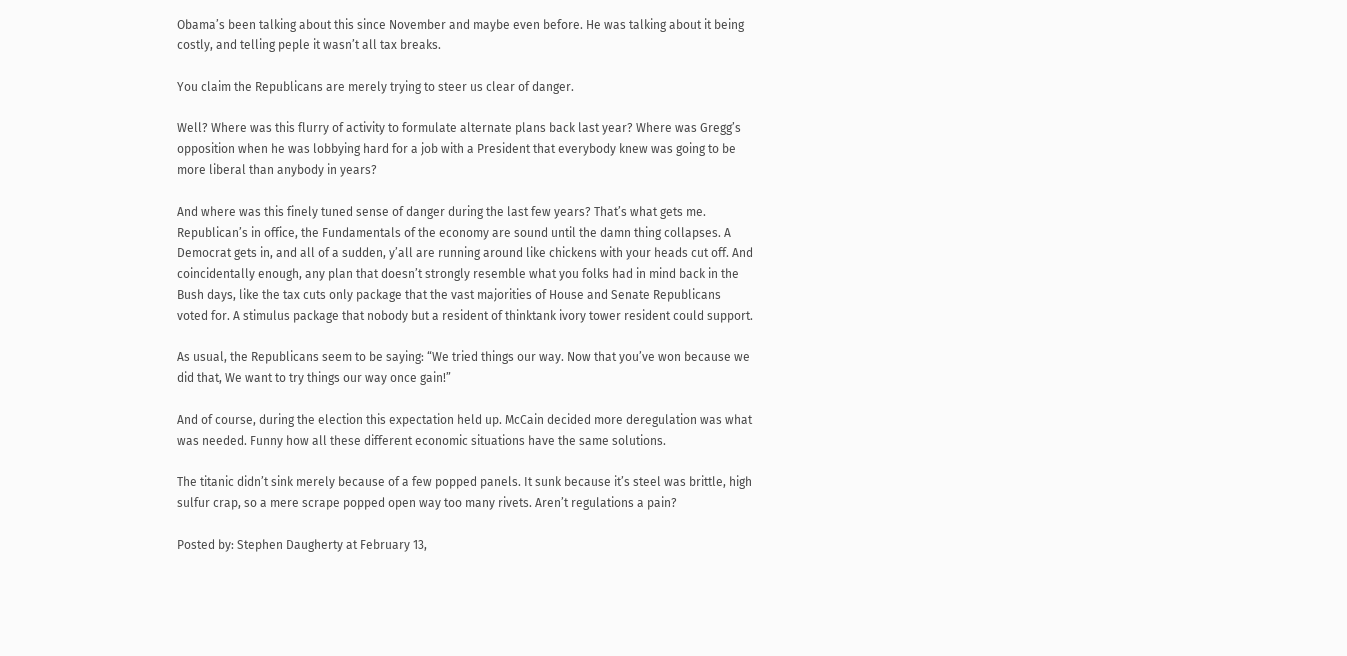Obama’s been talking about this since November and maybe even before. He was talking about it being costly, and telling peple it wasn’t all tax breaks.

You claim the Republicans are merely trying to steer us clear of danger.

Well? Where was this flurry of activity to formulate alternate plans back last year? Where was Gregg’s opposition when he was lobbying hard for a job with a President that everybody knew was going to be more liberal than anybody in years?

And where was this finely tuned sense of danger during the last few years? That’s what gets me. Republican’s in office, the Fundamentals of the economy are sound until the damn thing collapses. A Democrat gets in, and all of a sudden, y’all are running around like chickens with your heads cut off. And coincidentally enough, any plan that doesn’t strongly resemble what you folks had in mind back in the Bush days, like the tax cuts only package that the vast majorities of House and Senate Republicans voted for. A stimulus package that nobody but a resident of thinktank ivory tower resident could support.

As usual, the Republicans seem to be saying: “We tried things our way. Now that you’ve won because we did that, We want to try things our way once gain!”

And of course, during the election this expectation held up. McCain decided more deregulation was what was needed. Funny how all these different economic situations have the same solutions.

The titanic didn’t sink merely because of a few popped panels. It sunk because it’s steel was brittle, high sulfur crap, so a mere scrape popped open way too many rivets. Aren’t regulations a pain?

Posted by: Stephen Daugherty at February 13,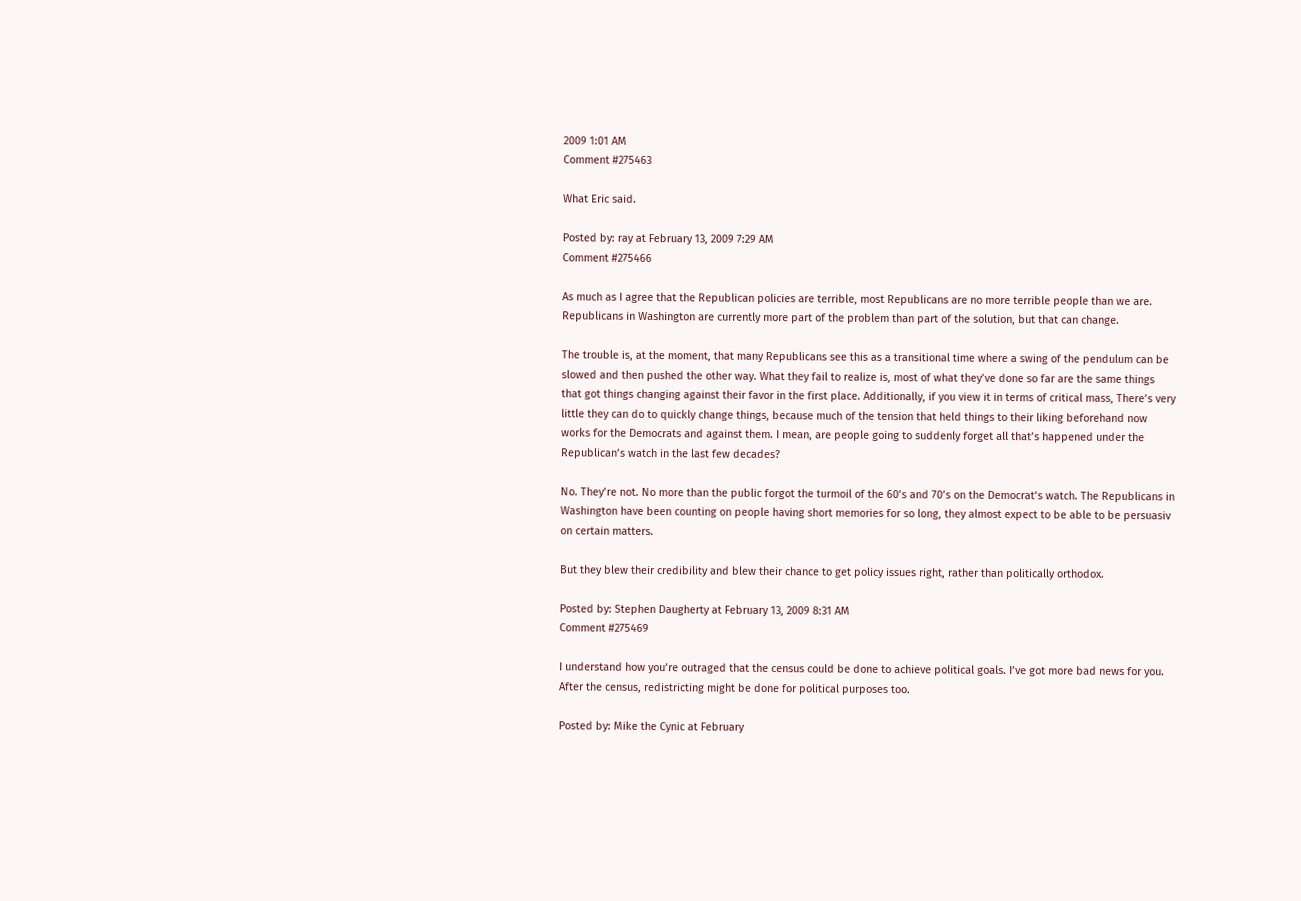2009 1:01 AM
Comment #275463

What Eric said.

Posted by: ray at February 13, 2009 7:29 AM
Comment #275466

As much as I agree that the Republican policies are terrible, most Republicans are no more terrible people than we are. Republicans in Washington are currently more part of the problem than part of the solution, but that can change.

The trouble is, at the moment, that many Republicans see this as a transitional time where a swing of the pendulum can be slowed and then pushed the other way. What they fail to realize is, most of what they’ve done so far are the same things that got things changing against their favor in the first place. Additionally, if you view it in terms of critical mass, There’s very little they can do to quickly change things, because much of the tension that held things to their liking beforehand now works for the Democrats and against them. I mean, are people going to suddenly forget all that’s happened under the Republican’s watch in the last few decades?

No. They’re not. No more than the public forgot the turmoil of the 60’s and 70’s on the Democrat’s watch. The Republicans in Washington have been counting on people having short memories for so long, they almost expect to be able to be persuasiv on certain matters.

But they blew their credibility and blew their chance to get policy issues right, rather than politically orthodox.

Posted by: Stephen Daugherty at February 13, 2009 8:31 AM
Comment #275469

I understand how you’re outraged that the census could be done to achieve political goals. I’ve got more bad news for you. After the census, redistricting might be done for political purposes too.

Posted by: Mike the Cynic at February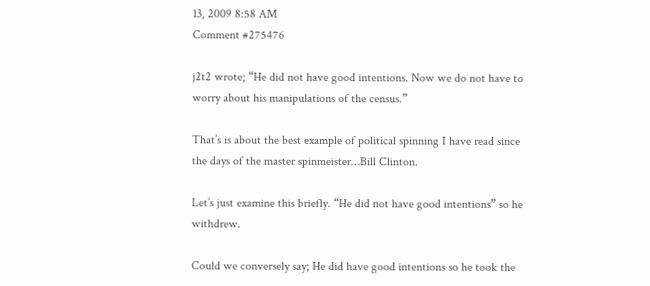13, 2009 8:58 AM
Comment #275476

j2t2 wrote; “He did not have good intentions. Now we do not have to worry about his manipulations of the census.”

That’s is about the best example of political spinning I have read since the days of the master spinmeister…Bill Clinton.

Let’s just examine this briefly. “He did not have good intentions” so he withdrew.

Could we conversely say; He did have good intentions so he took the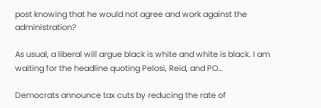post knowing that he would not agree and work against the administration?

As usual, a liberal will argue black is white and white is black. I am waiting for the headline quoting Pelosi, Reid, and PO…

Democrats announce tax cuts by reducing the rate of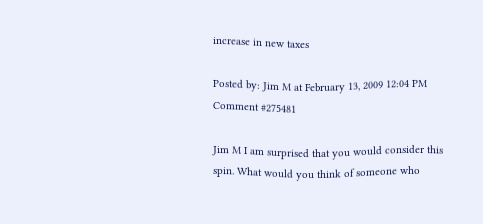increase in new taxes

Posted by: Jim M at February 13, 2009 12:04 PM
Comment #275481

Jim M I am surprised that you would consider this spin. What would you think of someone who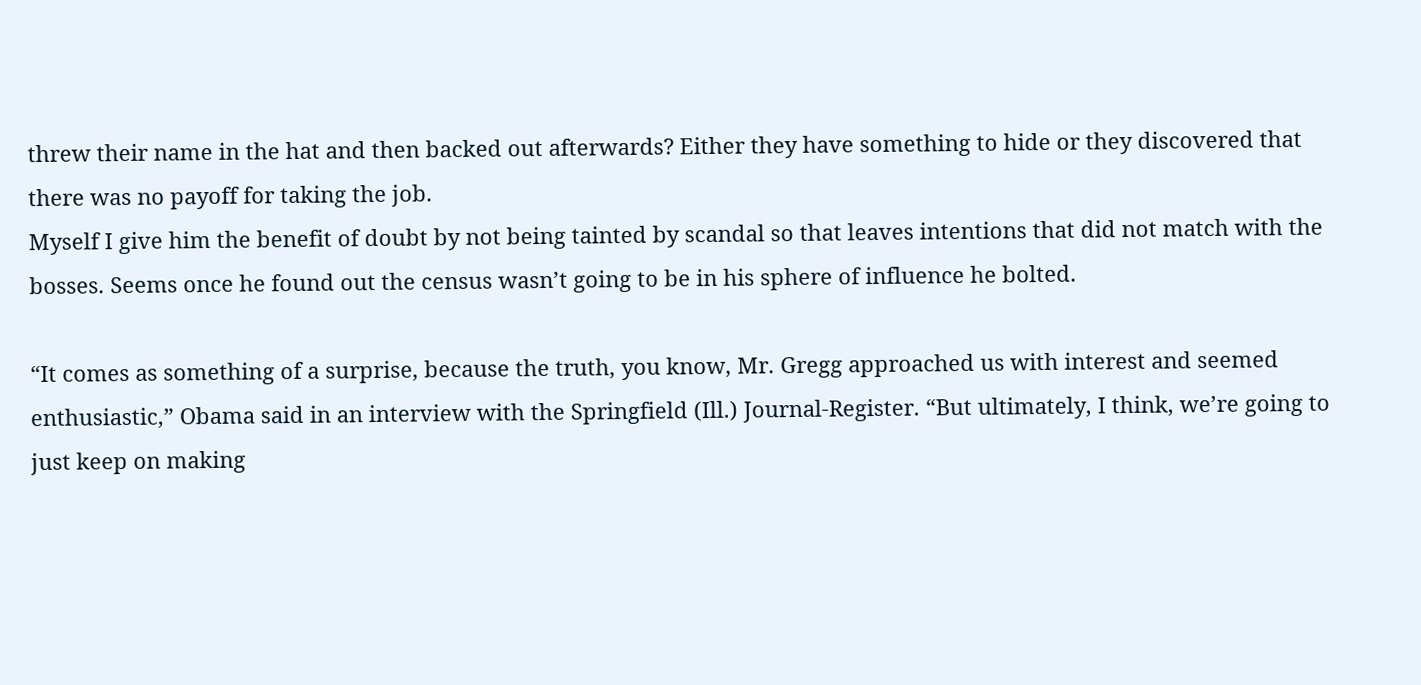threw their name in the hat and then backed out afterwards? Either they have something to hide or they discovered that there was no payoff for taking the job.
Myself I give him the benefit of doubt by not being tainted by scandal so that leaves intentions that did not match with the bosses. Seems once he found out the census wasn’t going to be in his sphere of influence he bolted.

“It comes as something of a surprise, because the truth, you know, Mr. Gregg approached us with interest and seemed enthusiastic,” Obama said in an interview with the Springfield (Ill.) Journal-Register. “But ultimately, I think, we’re going to just keep on making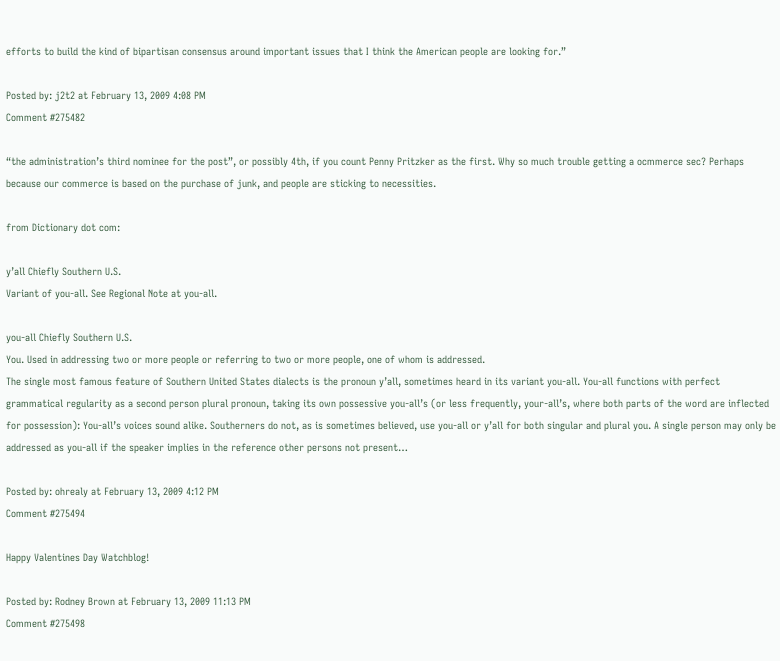efforts to build the kind of bipartisan consensus around important issues that I think the American people are looking for.”

Posted by: j2t2 at February 13, 2009 4:08 PM
Comment #275482

“the administration’s third nominee for the post”, or possibly 4th, if you count Penny Pritzker as the first. Why so much trouble getting a ocmmerce sec? Perhaps because our commerce is based on the purchase of junk, and people are sticking to necessities.

from Dictionary dot com:

y’all Chiefly Southern U.S.
Variant of you-all. See Regional Note at you-all.

you-all Chiefly Southern U.S.
You. Used in addressing two or more people or referring to two or more people, one of whom is addressed.
The single most famous feature of Southern United States dialects is the pronoun y’all, sometimes heard in its variant you-all. You-all functions with perfect grammatical regularity as a second person plural pronoun, taking its own possessive you-all’s (or less frequently, your-all’s, where both parts of the word are inflected for possession): You-all’s voices sound alike. Southerners do not, as is sometimes believed, use you-all or y’all for both singular and plural you. A single person may only be addressed as you-all if the speaker implies in the reference other persons not present…

Posted by: ohrealy at February 13, 2009 4:12 PM
Comment #275494

Happy Valentines Day Watchblog!

Posted by: Rodney Brown at February 13, 2009 11:13 PM
Comment #275498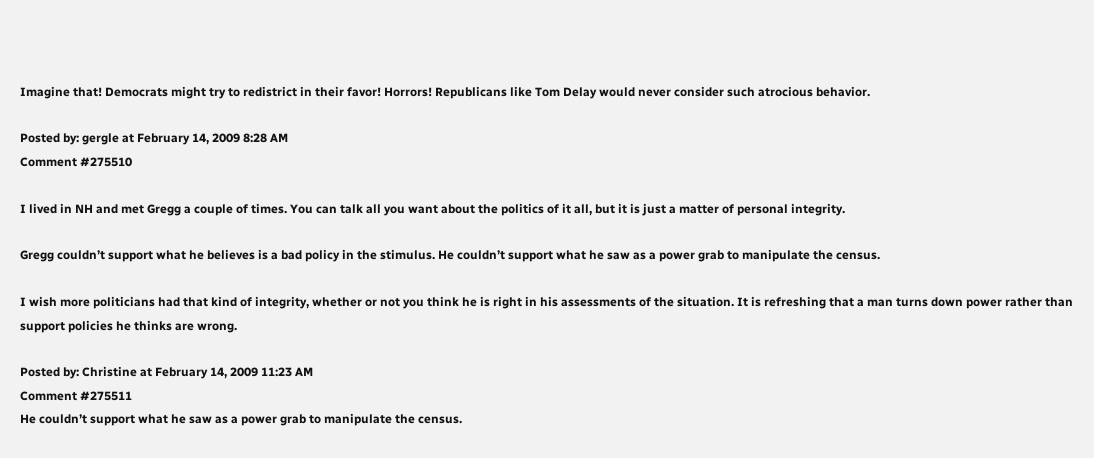Imagine that! Democrats might try to redistrict in their favor! Horrors! Republicans like Tom Delay would never consider such atrocious behavior.

Posted by: gergle at February 14, 2009 8:28 AM
Comment #275510

I lived in NH and met Gregg a couple of times. You can talk all you want about the politics of it all, but it is just a matter of personal integrity.

Gregg couldn’t support what he believes is a bad policy in the stimulus. He couldn’t support what he saw as a power grab to manipulate the census.

I wish more politicians had that kind of integrity, whether or not you think he is right in his assessments of the situation. It is refreshing that a man turns down power rather than support policies he thinks are wrong.

Posted by: Christine at February 14, 2009 11:23 AM
Comment #275511
He couldn’t support what he saw as a power grab to manipulate the census.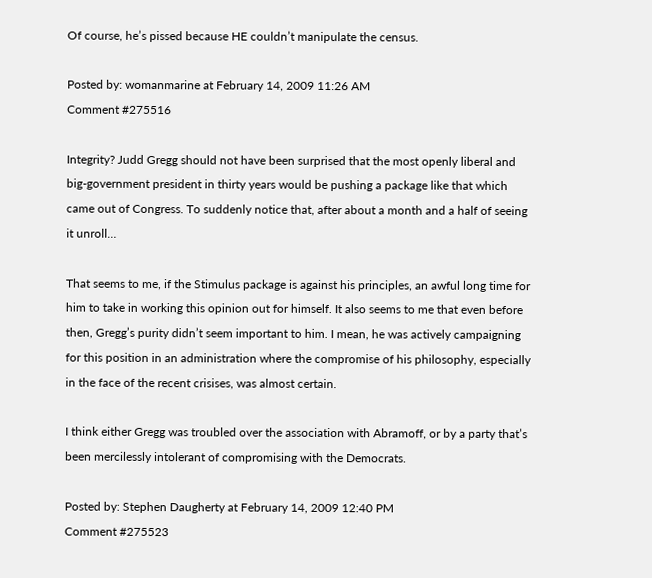Of course, he’s pissed because HE couldn’t manipulate the census.

Posted by: womanmarine at February 14, 2009 11:26 AM
Comment #275516

Integrity? Judd Gregg should not have been surprised that the most openly liberal and big-government president in thirty years would be pushing a package like that which came out of Congress. To suddenly notice that, after about a month and a half of seeing it unroll…

That seems to me, if the Stimulus package is against his principles, an awful long time for him to take in working this opinion out for himself. It also seems to me that even before then, Gregg’s purity didn’t seem important to him. I mean, he was actively campaigning for this position in an administration where the compromise of his philosophy, especially in the face of the recent crisises, was almost certain.

I think either Gregg was troubled over the association with Abramoff, or by a party that’s been mercilessly intolerant of compromising with the Democrats.

Posted by: Stephen Daugherty at February 14, 2009 12:40 PM
Comment #275523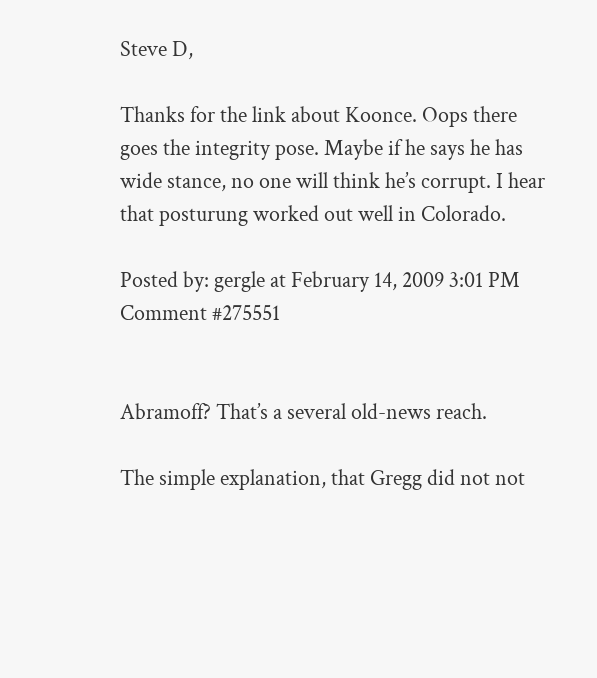Steve D,

Thanks for the link about Koonce. Oops there goes the integrity pose. Maybe if he says he has wide stance, no one will think he’s corrupt. I hear that posturung worked out well in Colorado.

Posted by: gergle at February 14, 2009 3:01 PM
Comment #275551


Abramoff? That’s a several old-news reach.

The simple explanation, that Gregg did not not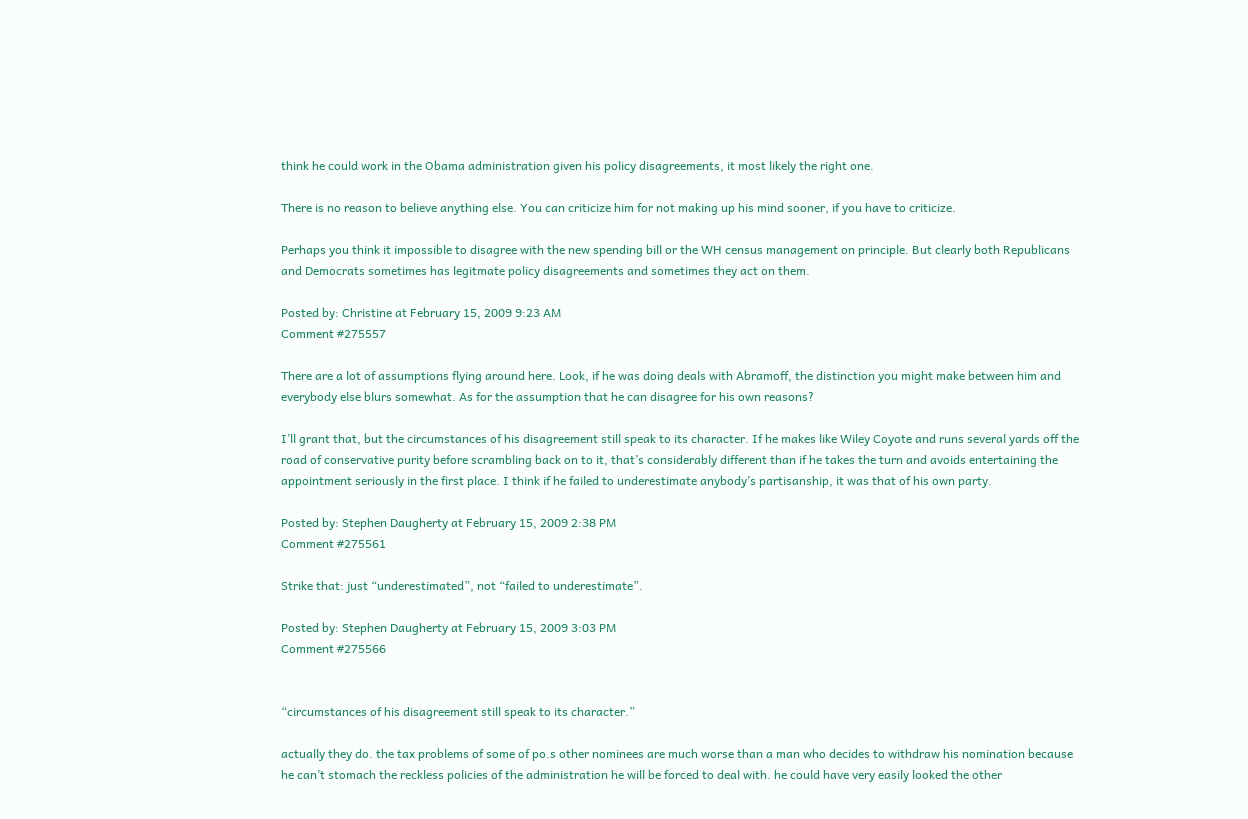think he could work in the Obama administration given his policy disagreements, it most likely the right one.

There is no reason to believe anything else. You can criticize him for not making up his mind sooner, if you have to criticize.

Perhaps you think it impossible to disagree with the new spending bill or the WH census management on principle. But clearly both Republicans and Democrats sometimes has legitmate policy disagreements and sometimes they act on them.

Posted by: Christine at February 15, 2009 9:23 AM
Comment #275557

There are a lot of assumptions flying around here. Look, if he was doing deals with Abramoff, the distinction you might make between him and everybody else blurs somewhat. As for the assumption that he can disagree for his own reasons?

I’ll grant that, but the circumstances of his disagreement still speak to its character. If he makes like Wiley Coyote and runs several yards off the road of conservative purity before scrambling back on to it, that’s considerably different than if he takes the turn and avoids entertaining the appointment seriously in the first place. I think if he failed to underestimate anybody’s partisanship, it was that of his own party.

Posted by: Stephen Daugherty at February 15, 2009 2:38 PM
Comment #275561

Strike that: just “underestimated”, not “failed to underestimate”.

Posted by: Stephen Daugherty at February 15, 2009 3:03 PM
Comment #275566


“circumstances of his disagreement still speak to its character.”

actually they do. the tax problems of some of po.s other nominees are much worse than a man who decides to withdraw his nomination because he can’t stomach the reckless policies of the administration he will be forced to deal with. he could have very easily looked the other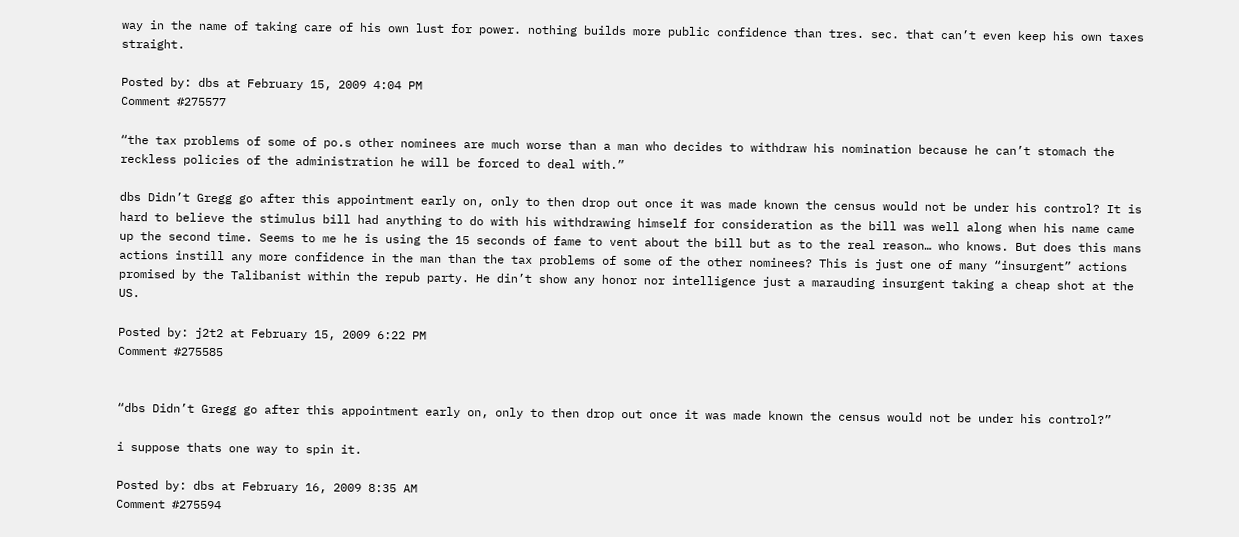way in the name of taking care of his own lust for power. nothing builds more public confidence than tres. sec. that can’t even keep his own taxes straight.

Posted by: dbs at February 15, 2009 4:04 PM
Comment #275577

“the tax problems of some of po.s other nominees are much worse than a man who decides to withdraw his nomination because he can’t stomach the reckless policies of the administration he will be forced to deal with.”

dbs Didn’t Gregg go after this appointment early on, only to then drop out once it was made known the census would not be under his control? It is hard to believe the stimulus bill had anything to do with his withdrawing himself for consideration as the bill was well along when his name came up the second time. Seems to me he is using the 15 seconds of fame to vent about the bill but as to the real reason… who knows. But does this mans actions instill any more confidence in the man than the tax problems of some of the other nominees? This is just one of many “insurgent” actions promised by the Talibanist within the repub party. He din’t show any honor nor intelligence just a marauding insurgent taking a cheap shot at the US.

Posted by: j2t2 at February 15, 2009 6:22 PM
Comment #275585


“dbs Didn’t Gregg go after this appointment early on, only to then drop out once it was made known the census would not be under his control?”

i suppose thats one way to spin it.

Posted by: dbs at February 16, 2009 8:35 AM
Comment #275594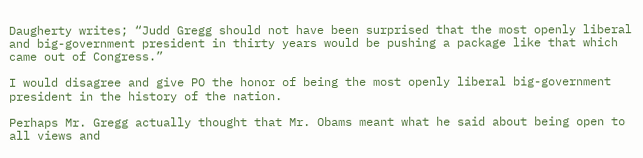Daugherty writes; “Judd Gregg should not have been surprised that the most openly liberal and big-government president in thirty years would be pushing a package like that which came out of Congress.”

I would disagree and give PO the honor of being the most openly liberal big-government president in the history of the nation.

Perhaps Mr. Gregg actually thought that Mr. Obams meant what he said about being open to all views and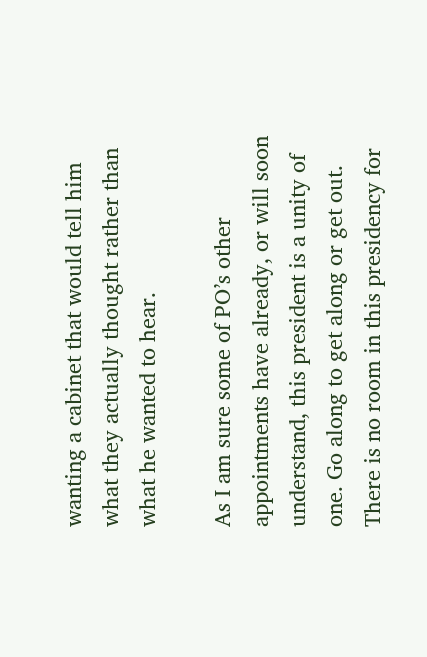wanting a cabinet that would tell him what they actually thought rather than what he wanted to hear.

As I am sure some of PO’s other appointments have already, or will soon understand, this president is a unity of one. Go along to get along or get out. There is no room in this presidency for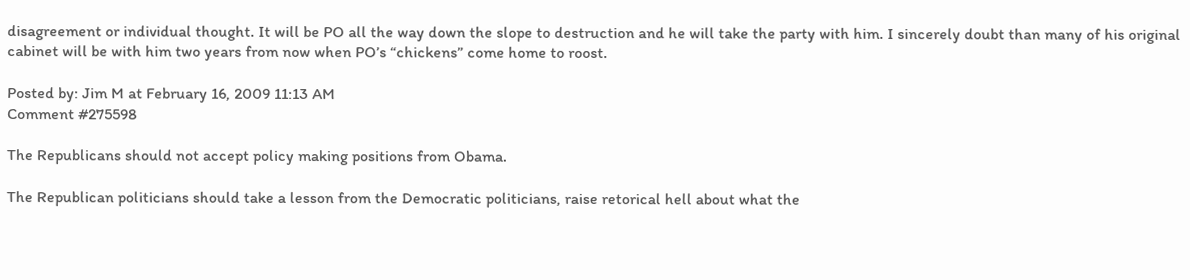disagreement or individual thought. It will be PO all the way down the slope to destruction and he will take the party with him. I sincerely doubt than many of his original cabinet will be with him two years from now when PO’s “chickens” come home to roost.

Posted by: Jim M at February 16, 2009 11:13 AM
Comment #275598

The Republicans should not accept policy making positions from Obama.

The Republican politicians should take a lesson from the Democratic politicians, raise retorical hell about what the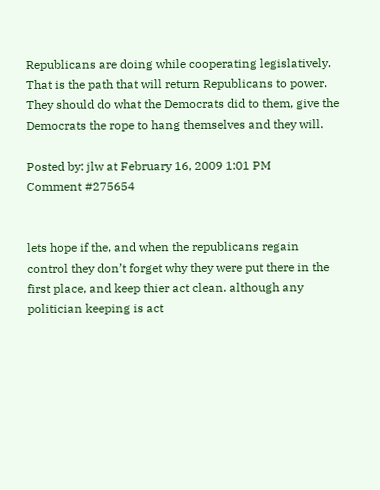Republicans are doing while cooperating legislatively. That is the path that will return Republicans to power. They should do what the Democrats did to them, give the Democrats the rope to hang themselves and they will.

Posted by: jlw at February 16, 2009 1:01 PM
Comment #275654


lets hope if the, and when the republicans regain control they don’t forget why they were put there in the first place, and keep thier act clean. although any politician keeping is act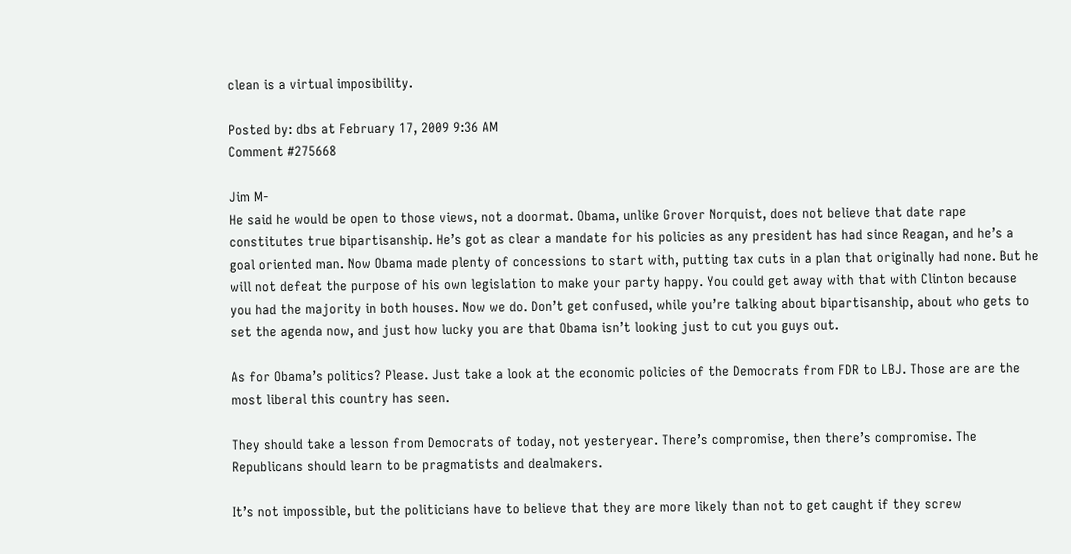clean is a virtual imposibility.

Posted by: dbs at February 17, 2009 9:36 AM
Comment #275668

Jim M-
He said he would be open to those views, not a doormat. Obama, unlike Grover Norquist, does not believe that date rape constitutes true bipartisanship. He’s got as clear a mandate for his policies as any president has had since Reagan, and he’s a goal oriented man. Now Obama made plenty of concessions to start with, putting tax cuts in a plan that originally had none. But he will not defeat the purpose of his own legislation to make your party happy. You could get away with that with Clinton because you had the majority in both houses. Now we do. Don’t get confused, while you’re talking about bipartisanship, about who gets to set the agenda now, and just how lucky you are that Obama isn’t looking just to cut you guys out.

As for Obama’s politics? Please. Just take a look at the economic policies of the Democrats from FDR to LBJ. Those are are the most liberal this country has seen.

They should take a lesson from Democrats of today, not yesteryear. There’s compromise, then there’s compromise. The Republicans should learn to be pragmatists and dealmakers.

It’s not impossible, but the politicians have to believe that they are more likely than not to get caught if they screw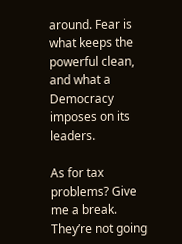around. Fear is what keeps the powerful clean, and what a Democracy imposes on its leaders.

As for tax problems? Give me a break. They’re not going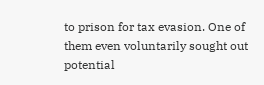to prison for tax evasion. One of them even voluntarily sought out potential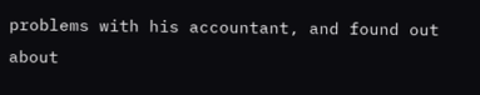problems with his accountant, and found out about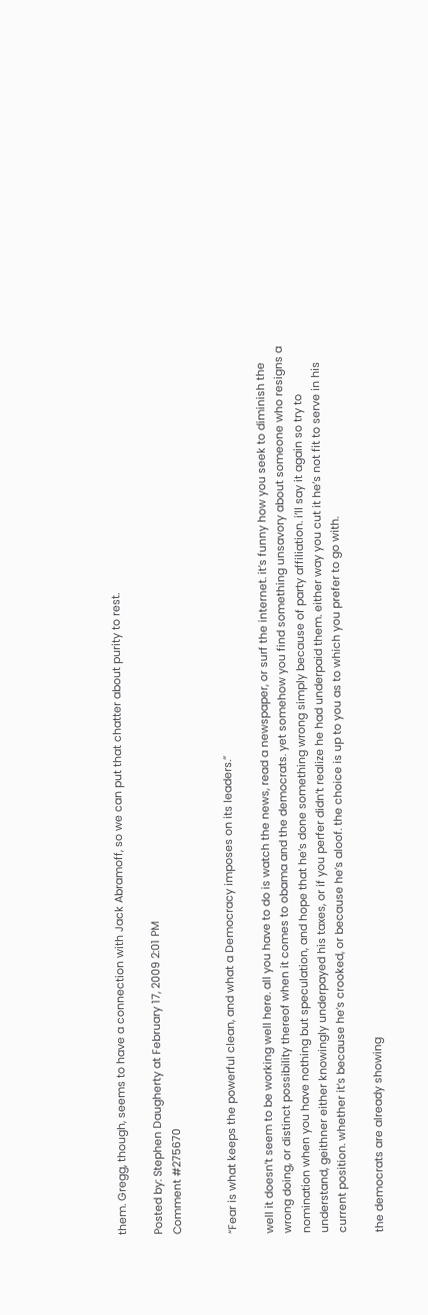them. Gregg, though, seems to have a connection with Jack Abramoff, so we can put that chatter about purity to rest.

Posted by: Stephen Daugherty at February 17, 2009 2:01 PM
Comment #275670


“Fear is what keeps the powerful clean, and what a Democracy imposes on its leaders.”

well it doesn’t seem to be working well here. all you have to do is watch the news, read a newspaper, or surf the internet. it’s funny how you seek to diminish the wrong doing, or distinct possibility thereof when it comes to obama and the democrats. yet somehow you find something unsavory about someone who resigns a nomination when you have nothing but speculation, and hope that he’s done something wrong simply because of party affiliation. i’ll say it again so try to understand, geithner either knowingly underpayed his taxes, or if you perfer didn’t realize he had underpaid them. either way you cut it he’s not fit to serve in his current position. whether it’s because he’s crooked, or because he’s aloof. the choice is up to you as to which you prefer to go with.

the democrats are already showing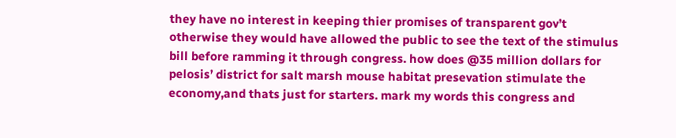they have no interest in keeping thier promises of transparent gov’t otherwise they would have allowed the public to see the text of the stimulus bill before ramming it through congress. how does @35 million dollars for pelosis’ district for salt marsh mouse habitat presevation stimulate the economy,and thats just for starters. mark my words this congress and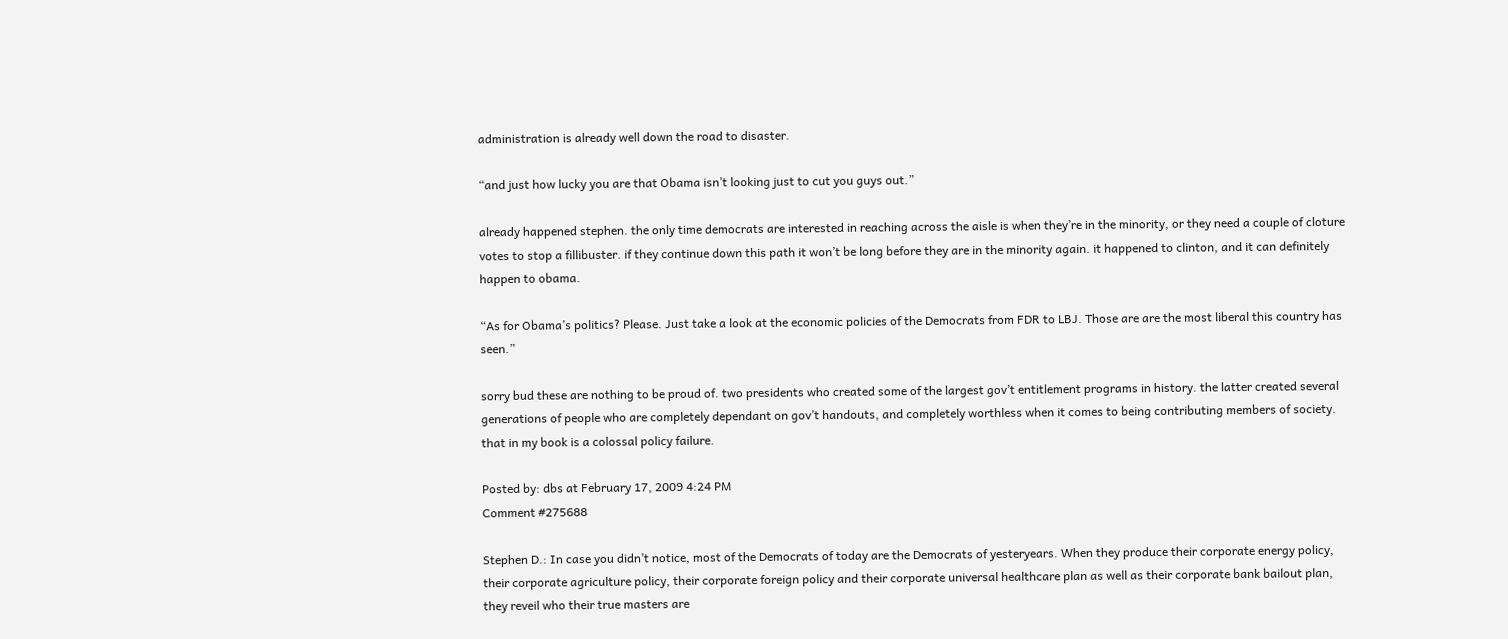administration is already well down the road to disaster.

“and just how lucky you are that Obama isn’t looking just to cut you guys out.”

already happened stephen. the only time democrats are interested in reaching across the aisle is when they’re in the minority, or they need a couple of cloture votes to stop a fillibuster. if they continue down this path it won’t be long before they are in the minority again. it happened to clinton, and it can definitely happen to obama.

“As for Obama’s politics? Please. Just take a look at the economic policies of the Democrats from FDR to LBJ. Those are are the most liberal this country has seen.”

sorry bud these are nothing to be proud of. two presidents who created some of the largest gov’t entitlement programs in history. the latter created several generations of people who are completely dependant on gov’t handouts, and completely worthless when it comes to being contributing members of society. that in my book is a colossal policy failure.

Posted by: dbs at February 17, 2009 4:24 PM
Comment #275688

Stephen D.: In case you didn’t notice, most of the Democrats of today are the Democrats of yesteryears. When they produce their corporate energy policy, their corporate agriculture policy, their corporate foreign policy and their corporate universal healthcare plan as well as their corporate bank bailout plan, they reveil who their true masters are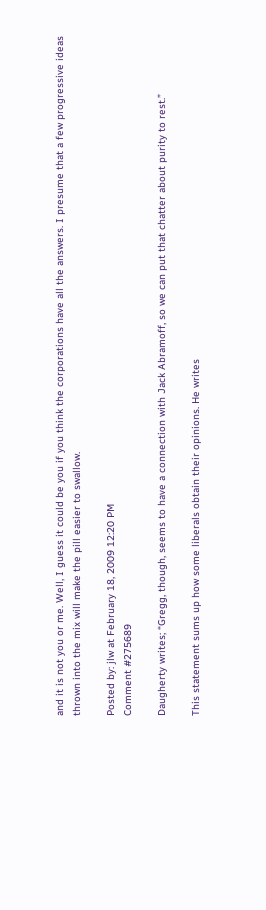and it is not you or me. Well, I guess it could be you if you think the corporations have all the answers. I presume that a few progressive ideas thrown into the mix will make the pill easier to swallow.

Posted by: jlw at February 18, 2009 12:20 PM
Comment #275689

Daugherty writes; “Gregg, though, seems to have a connection with Jack Abramoff, so we can put that chatter about purity to rest.”

This statement sums up how some liberals obtain their opinions. He writes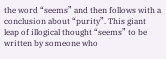the word “seems” and then follows with a conclusion about “purity”. This giant leap of illogical thought “seems” to be written by someone who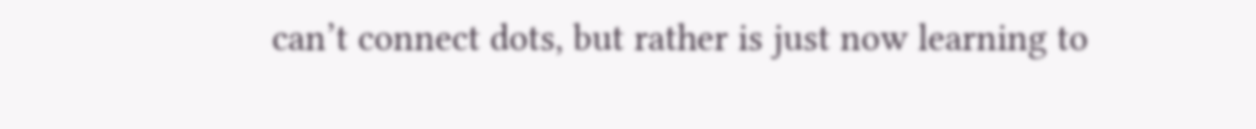can’t connect dots, but rather is just now learning to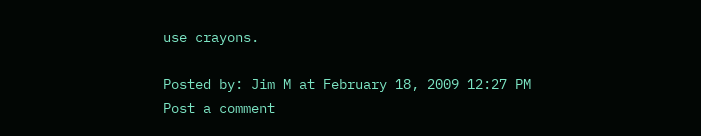use crayons.

Posted by: Jim M at February 18, 2009 12:27 PM
Post a comment